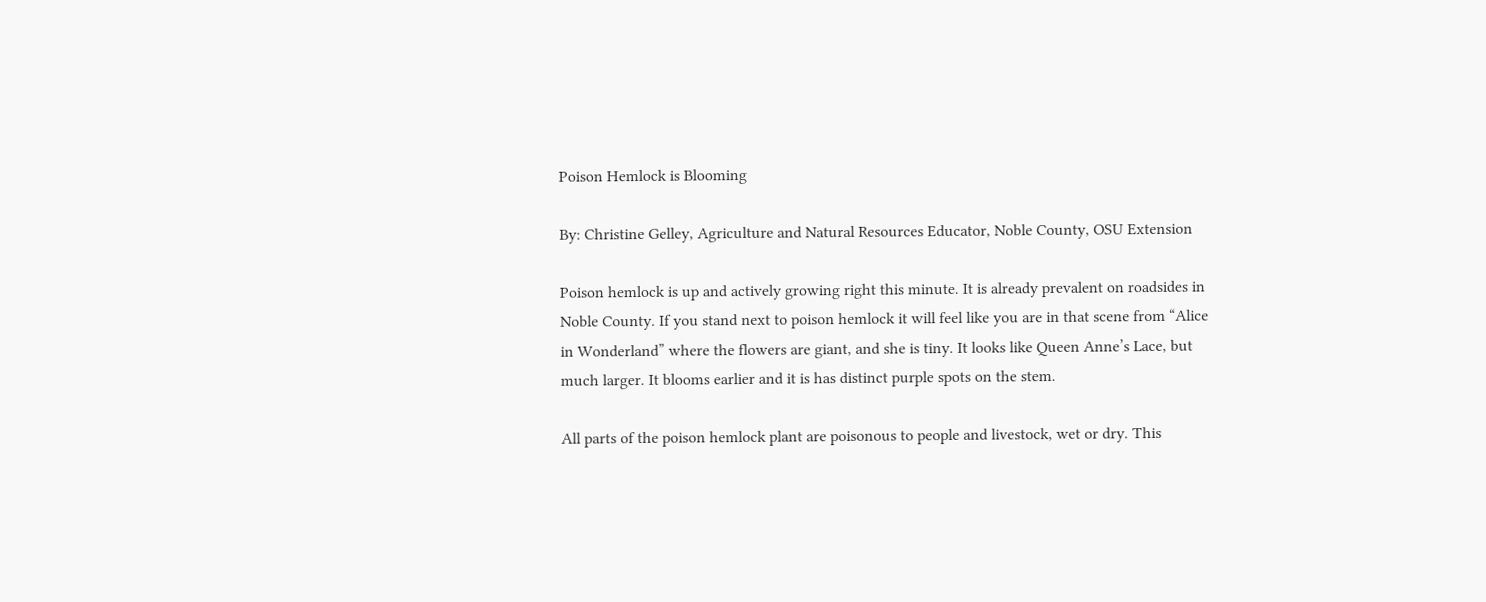Poison Hemlock is Blooming

By: Christine Gelley, Agriculture and Natural Resources Educator, Noble County, OSU Extension

Poison hemlock is up and actively growing right this minute. It is already prevalent on roadsides in Noble County. If you stand next to poison hemlock it will feel like you are in that scene from “Alice in Wonderland” where the flowers are giant, and she is tiny. It looks like Queen Anne’s Lace, but much larger. It blooms earlier and it is has distinct purple spots on the stem.

All parts of the poison hemlock plant are poisonous to people and livestock, wet or dry. This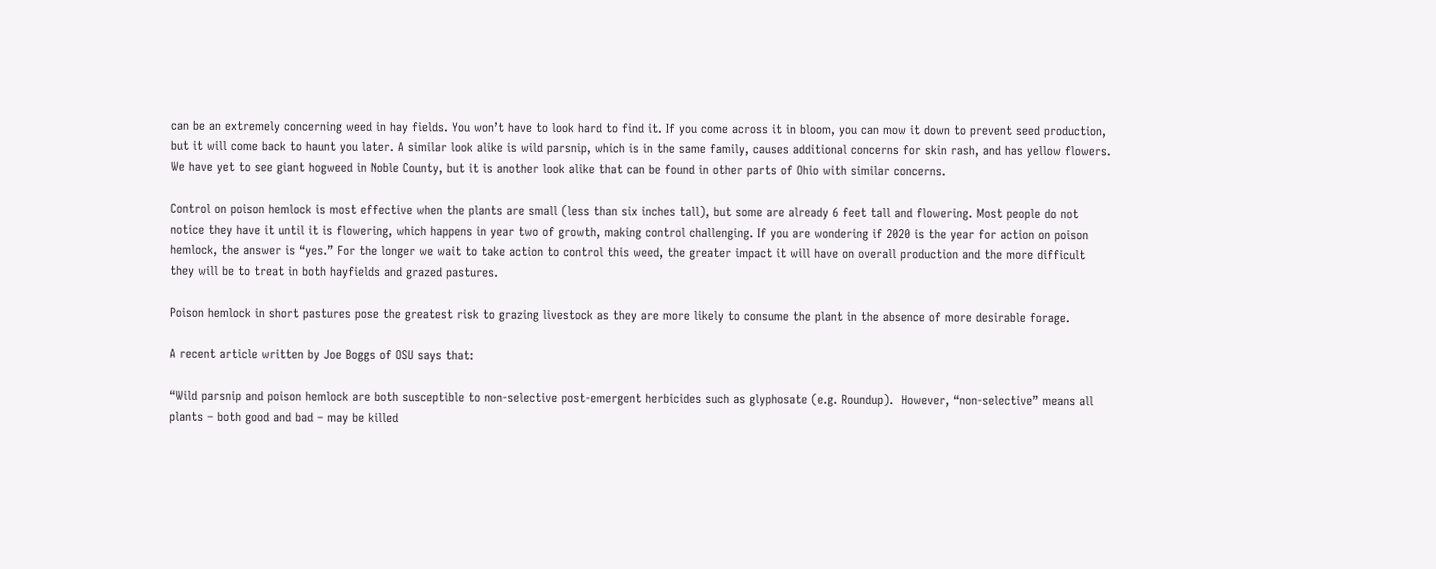can be an extremely concerning weed in hay fields. You won’t have to look hard to find it. If you come across it in bloom, you can mow it down to prevent seed production, but it will come back to haunt you later. A similar look alike is wild parsnip, which is in the same family, causes additional concerns for skin rash, and has yellow flowers. We have yet to see giant hogweed in Noble County, but it is another look alike that can be found in other parts of Ohio with similar concerns.

Control on poison hemlock is most effective when the plants are small (less than six inches tall), but some are already 6 feet tall and flowering. Most people do not notice they have it until it is flowering, which happens in year two of growth, making control challenging. If you are wondering if 2020 is the year for action on poison hemlock, the answer is “yes.” For the longer we wait to take action to control this weed, the greater impact it will have on overall production and the more difficult they will be to treat in both hayfields and grazed pastures.

Poison hemlock in short pastures pose the greatest risk to grazing livestock as they are more likely to consume the plant in the absence of more desirable forage.

A recent article written by Joe Boggs of OSU says that:

“Wild parsnip and poison hemlock are both susceptible to non-selective post-emergent herbicides such as glyphosate (e.g. Roundup).  However, “non-selective” means all plants – both good and bad – may be killed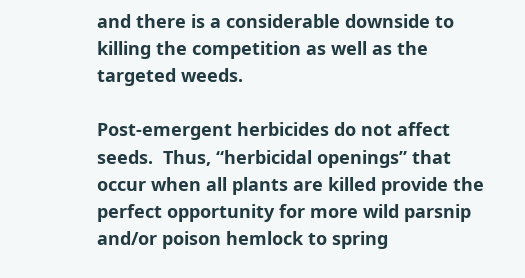and there is a considerable downside to killing the competition as well as the targeted weeds.

Post-emergent herbicides do not affect seeds.  Thus, “herbicidal openings” that occur when all plants are killed provide the perfect opportunity for more wild parsnip and/or poison hemlock to spring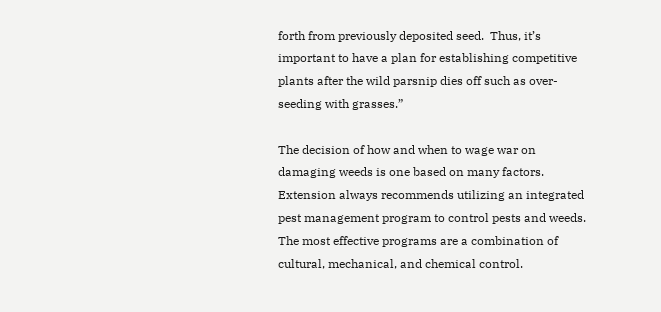forth from previously deposited seed.  Thus, it’s important to have a plan for establishing competitive plants after the wild parsnip dies off such as over-seeding with grasses.”

The decision of how and when to wage war on damaging weeds is one based on many factors. Extension always recommends utilizing an integrated pest management program to control pests and weeds. The most effective programs are a combination of cultural, mechanical, and chemical control.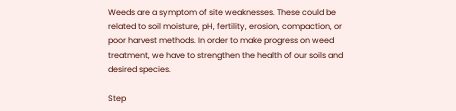Weeds are a symptom of site weaknesses. These could be related to soil moisture, pH, fertility, erosion, compaction, or poor harvest methods. In order to make progress on weed treatment, we have to strengthen the health of our soils and desired species.

Step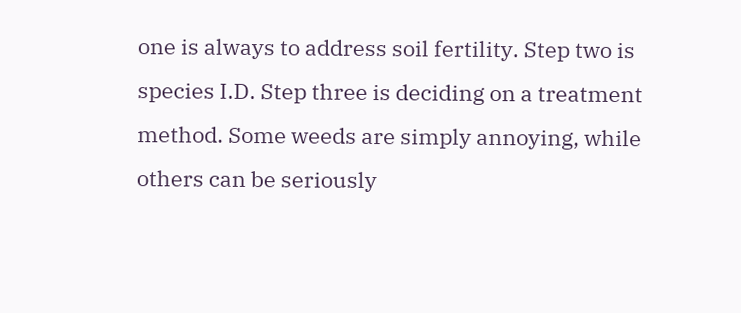one is always to address soil fertility. Step two is species I.D. Step three is deciding on a treatment method. Some weeds are simply annoying, while others can be seriously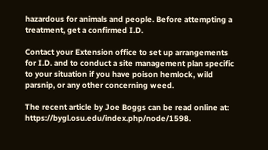hazardous for animals and people. Before attempting a treatment, get a confirmed I.D.

Contact your Extension office to set up arrangements for I.D. and to conduct a site management plan specific to your situation if you have poison hemlock, wild parsnip, or any other concerning weed.

The recent article by Joe Boggs can be read online at: https://bygl.osu.edu/index.php/node/1598.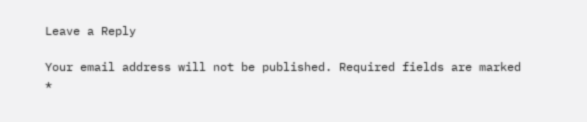Leave a Reply

Your email address will not be published. Required fields are marked *